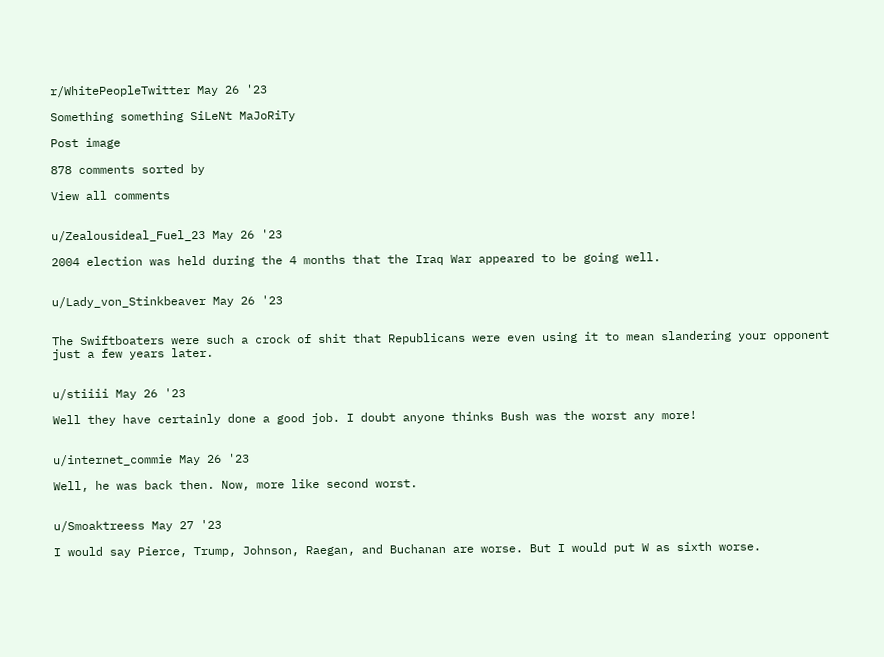r/WhitePeopleTwitter May 26 '23

Something something SiLeNt MaJoRiTy

Post image

878 comments sorted by

View all comments


u/Zealousideal_Fuel_23 May 26 '23

2004 election was held during the 4 months that the Iraq War appeared to be going well.


u/Lady_von_Stinkbeaver May 26 '23


The Swiftboaters were such a crock of shit that Republicans were even using it to mean slandering your opponent just a few years later.


u/stiiii May 26 '23

Well they have certainly done a good job. I doubt anyone thinks Bush was the worst any more!


u/internet_commie May 26 '23

Well, he was back then. Now, more like second worst.


u/Smoaktreess May 27 '23

I would say Pierce, Trump, Johnson, Raegan, and Buchanan are worse. But I would put W as sixth worse.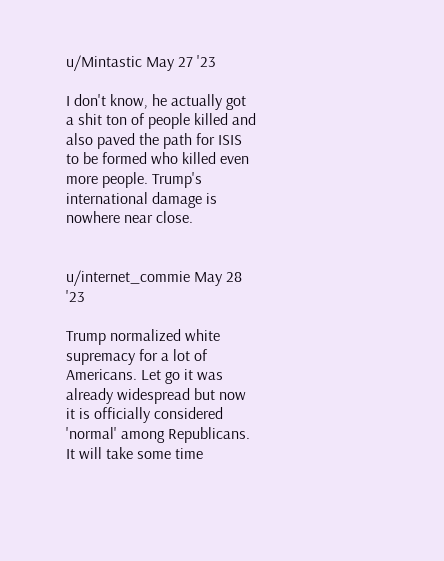u/Mintastic May 27 '23

I don't know, he actually got a shit ton of people killed and also paved the path for ISIS to be formed who killed even more people. Trump's international damage is nowhere near close.


u/internet_commie May 28 '23

Trump normalized white supremacy for a lot of Americans. Let go it was already widespread but now it is officially considered 'normal' among Republicans. It will take some time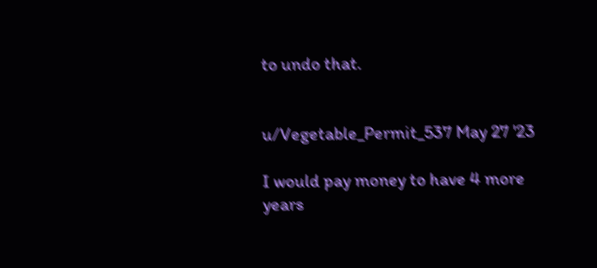to undo that.


u/Vegetable_Permit_537 May 27 '23

I would pay money to have 4 more years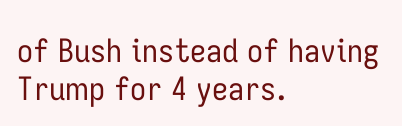of Bush instead of having Trump for 4 years.